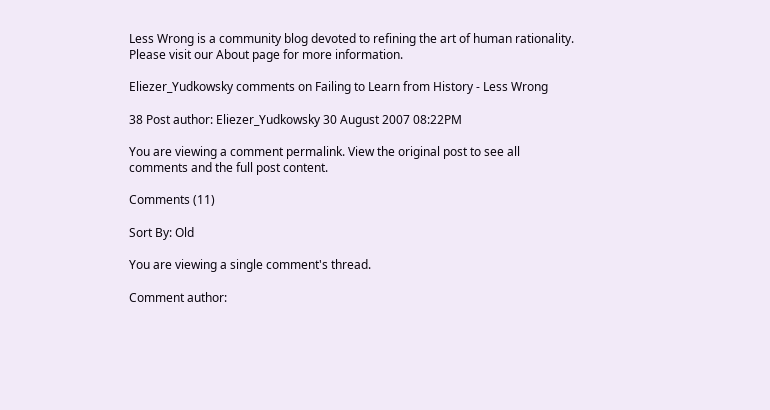Less Wrong is a community blog devoted to refining the art of human rationality. Please visit our About page for more information.

Eliezer_Yudkowsky comments on Failing to Learn from History - Less Wrong

38 Post author: Eliezer_Yudkowsky 30 August 2007 08:22PM

You are viewing a comment permalink. View the original post to see all comments and the full post content.

Comments (11)

Sort By: Old

You are viewing a single comment's thread.

Comment author: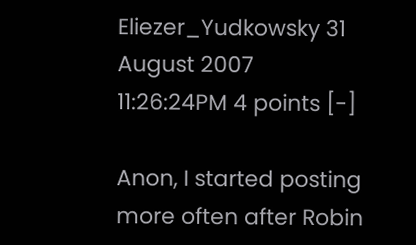Eliezer_Yudkowsky 31 August 2007 11:26:24PM 4 points [-]

Anon, I started posting more often after Robin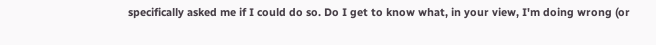specifically asked me if I could do so. Do I get to know what, in your view, I'm doing wrong (or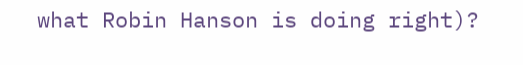what Robin Hanson is doing right)?